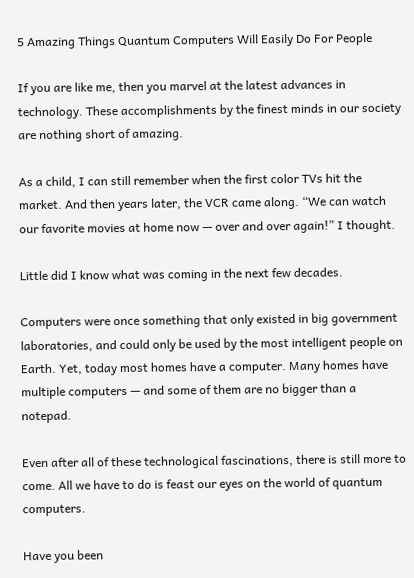5 Amazing Things Quantum Computers Will Easily Do For People

If you are like me, then you marvel at the latest advances in technology. These accomplishments by the finest minds in our society are nothing short of amazing.

As a child, I can still remember when the first color TVs hit the market. And then years later, the VCR came along. “We can watch our favorite movies at home now — over and over again!” I thought.

Little did I know what was coming in the next few decades.

Computers were once something that only existed in big government laboratories, and could only be used by the most intelligent people on Earth. Yet, today most homes have a computer. Many homes have multiple computers — and some of them are no bigger than a notepad.

Even after all of these technological fascinations, there is still more to come. All we have to do is feast our eyes on the world of quantum computers.

Have you been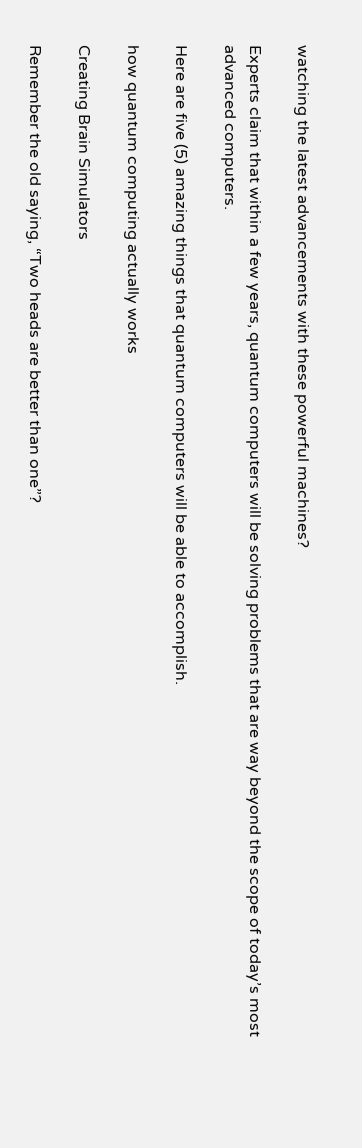watching the latest advancements with these powerful machines?

Experts claim that within a few years, quantum computers will be solving problems that are way beyond the scope of today’s most advanced computers.

Here are five (5) amazing things that quantum computers will be able to accomplish.

how quantum computing actually works

Creating Brain Simulators

Remember the old saying, “Two heads are better than one”?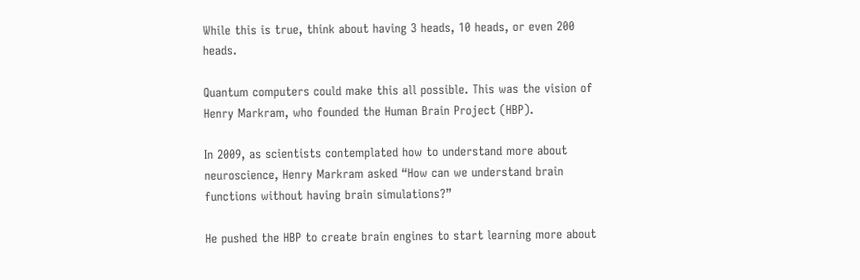While this is true, think about having 3 heads, 10 heads, or even 200 heads.

Quantum computers could make this all possible. This was the vision of Henry Markram, who founded the Human Brain Project (HBP).

In 2009, as scientists contemplated how to understand more about neuroscience, Henry Markram asked “How can we understand brain functions without having brain simulations?”

He pushed the HBP to create brain engines to start learning more about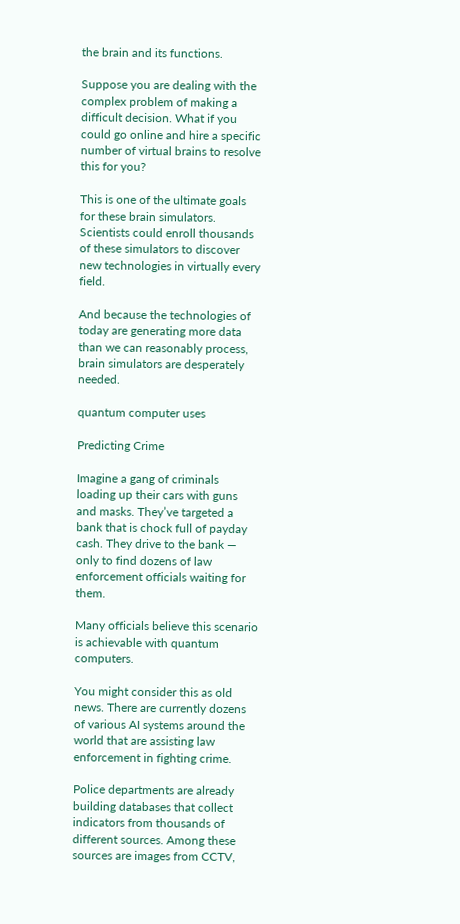the brain and its functions.

Suppose you are dealing with the complex problem of making a difficult decision. What if you could go online and hire a specific number of virtual brains to resolve this for you?

This is one of the ultimate goals for these brain simulators. Scientists could enroll thousands of these simulators to discover new technologies in virtually every field.

And because the technologies of today are generating more data than we can reasonably process, brain simulators are desperately needed.

quantum computer uses

Predicting Crime

Imagine a gang of criminals loading up their cars with guns and masks. They’ve targeted a bank that is chock full of payday cash. They drive to the bank — only to find dozens of law enforcement officials waiting for them.

Many officials believe this scenario is achievable with quantum computers.

You might consider this as old news. There are currently dozens of various AI systems around the world that are assisting law enforcement in fighting crime.

Police departments are already building databases that collect indicators from thousands of different sources. Among these sources are images from CCTV,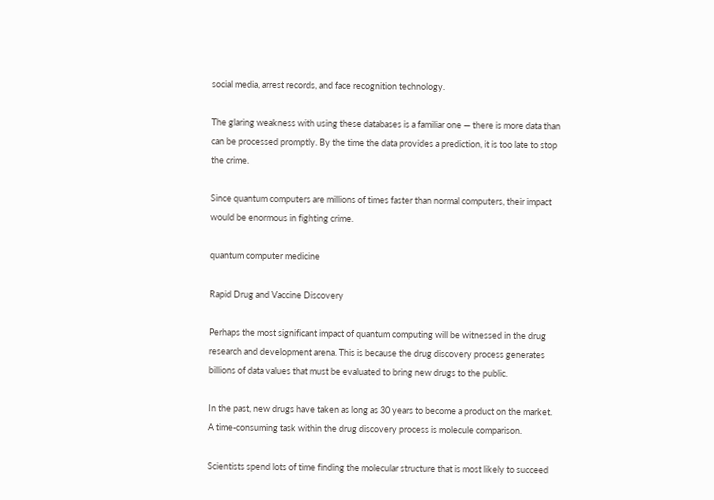social media, arrest records, and face recognition technology.

The glaring weakness with using these databases is a familiar one — there is more data than can be processed promptly. By the time the data provides a prediction, it is too late to stop the crime.

Since quantum computers are millions of times faster than normal computers, their impact would be enormous in fighting crime.

quantum computer medicine

Rapid Drug and Vaccine Discovery

Perhaps the most significant impact of quantum computing will be witnessed in the drug research and development arena. This is because the drug discovery process generates billions of data values that must be evaluated to bring new drugs to the public.

In the past, new drugs have taken as long as 30 years to become a product on the market.
A time-consuming task within the drug discovery process is molecule comparison.

Scientists spend lots of time finding the molecular structure that is most likely to succeed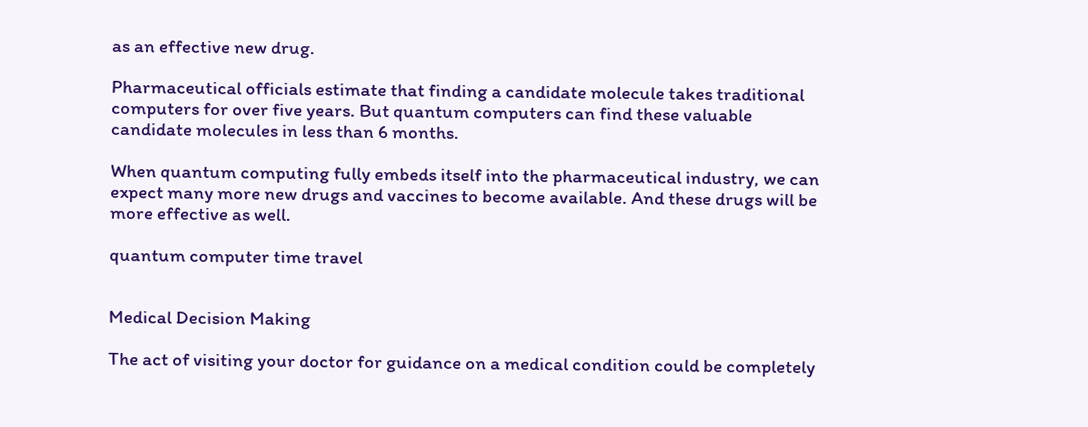as an effective new drug.

Pharmaceutical officials estimate that finding a candidate molecule takes traditional computers for over five years. But quantum computers can find these valuable candidate molecules in less than 6 months.

When quantum computing fully embeds itself into the pharmaceutical industry, we can expect many more new drugs and vaccines to become available. And these drugs will be more effective as well.

quantum computer time travel


Medical Decision Making

The act of visiting your doctor for guidance on a medical condition could be completely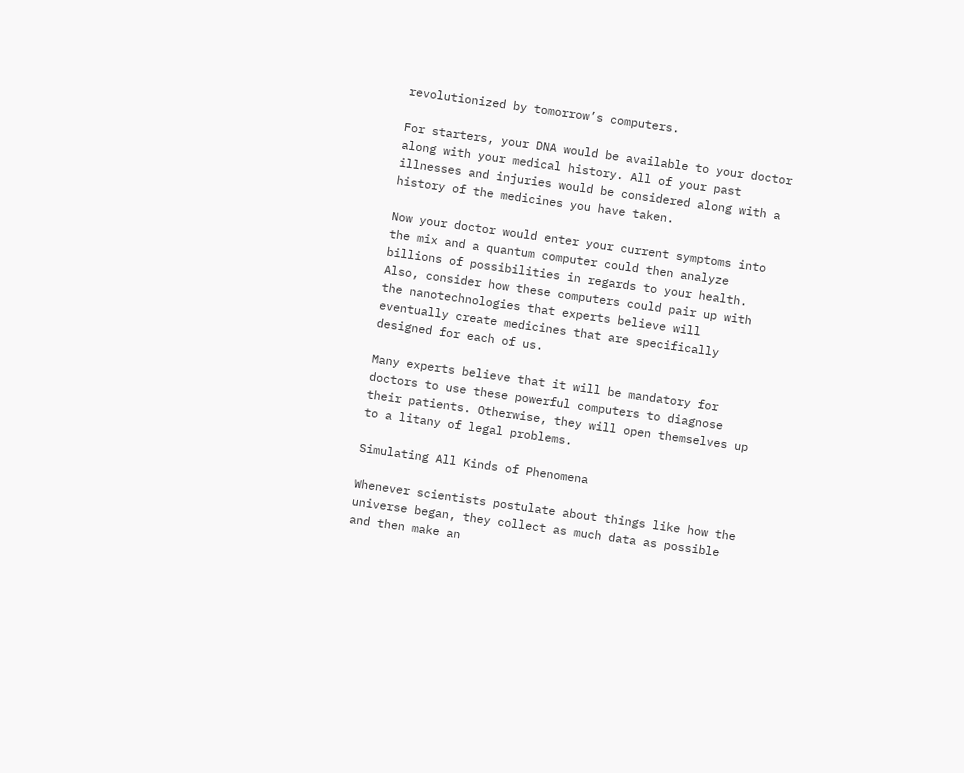revolutionized by tomorrow’s computers.

For starters, your DNA would be available to your doctor along with your medical history. All of your past illnesses and injuries would be considered along with a history of the medicines you have taken.

Now your doctor would enter your current symptoms into the mix and a quantum computer could then analyze billions of possibilities in regards to your health. Also, consider how these computers could pair up with the nanotechnologies that experts believe will eventually create medicines that are specifically designed for each of us.

Many experts believe that it will be mandatory for doctors to use these powerful computers to diagnose their patients. Otherwise, they will open themselves up to a litany of legal problems.

Simulating All Kinds of Phenomena

Whenever scientists postulate about things like how the universe began, they collect as much data as possible and then make an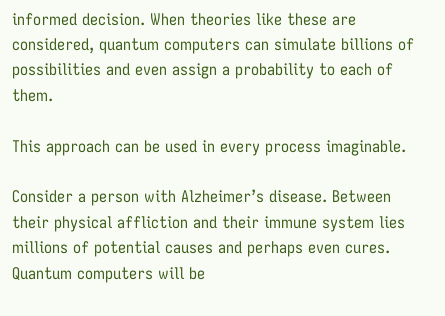informed decision. When theories like these are considered, quantum computers can simulate billions of possibilities and even assign a probability to each of them.

This approach can be used in every process imaginable.

Consider a person with Alzheimer’s disease. Between their physical affliction and their immune system lies millions of potential causes and perhaps even cures. Quantum computers will be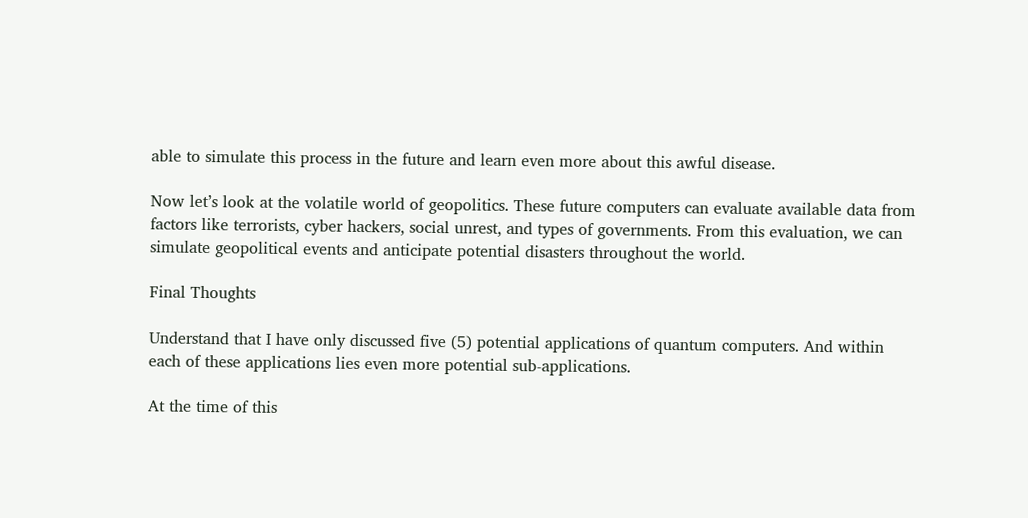able to simulate this process in the future and learn even more about this awful disease.

Now let’s look at the volatile world of geopolitics. These future computers can evaluate available data from factors like terrorists, cyber hackers, social unrest, and types of governments. From this evaluation, we can simulate geopolitical events and anticipate potential disasters throughout the world.

Final Thoughts

Understand that I have only discussed five (5) potential applications of quantum computers. And within each of these applications lies even more potential sub-applications.

At the time of this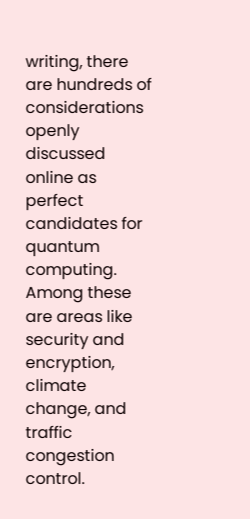writing, there are hundreds of considerations openly discussed online as perfect candidates for quantum computing. Among these are areas like security and encryption, climate change, and traffic congestion control.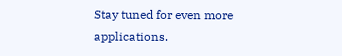Stay tuned for even more applications.